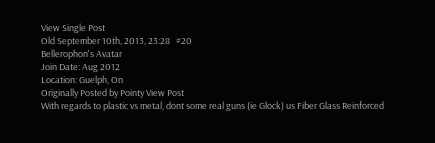View Single Post
Old September 10th, 2013, 23:28   #20
Bellerophon's Avatar
Join Date: Aug 2012
Location: Guelph, On
Originally Posted by Pointy View Post
With regards to plastic vs metal, dont some real guns (ie Glock) us Fiber Glass Reinforced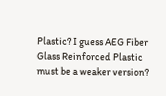Plastic? I guess AEG Fiber Glass Reinforced Plastic must be a weaker version?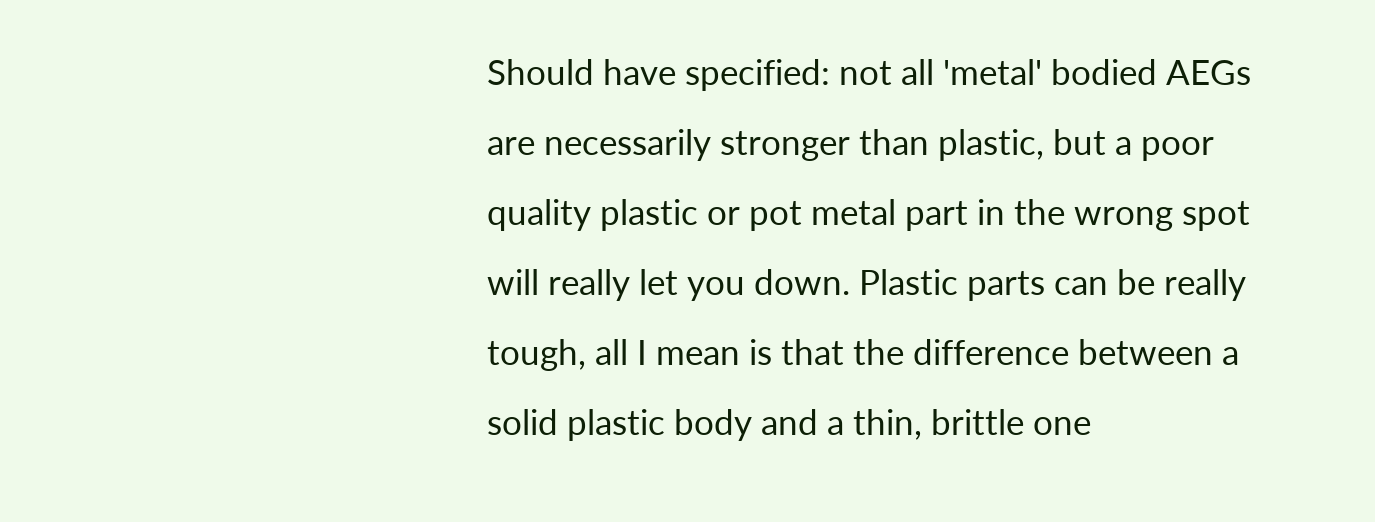Should have specified: not all 'metal' bodied AEGs are necessarily stronger than plastic, but a poor quality plastic or pot metal part in the wrong spot will really let you down. Plastic parts can be really tough, all I mean is that the difference between a solid plastic body and a thin, brittle one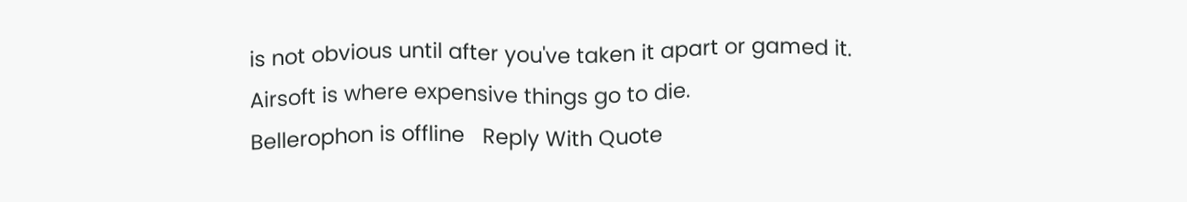is not obvious until after you've taken it apart or gamed it.
Airsoft is where expensive things go to die.
Bellerophon is offline   Reply With Quote